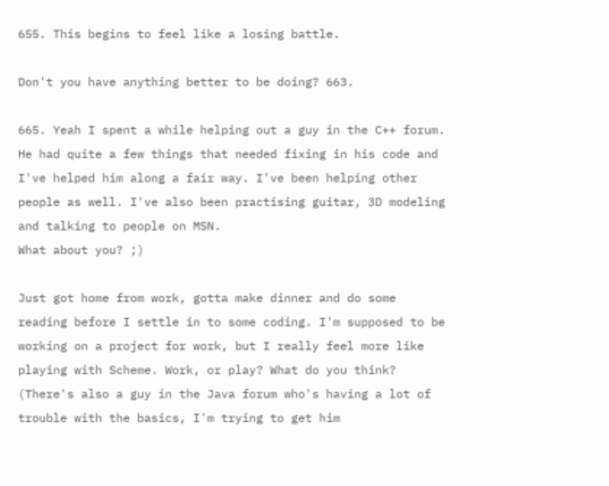655. This begins to feel like a losing battle.

Don't you have anything better to be doing? 663.

665. Yeah I spent a while helping out a guy in the C++ forum. He had quite a few things that needed fixing in his code and I've helped him along a fair way. I've been helping other people as well. I've also been practising guitar, 3D modeling and talking to people on MSN.
What about you? ;)

Just got home from work, gotta make dinner and do some reading before I settle in to some coding. I'm supposed to be working on a project for work, but I really feel more like playing with Scheme. Work, or play? What do you think?
(There's also a guy in the Java forum who's having a lot of trouble with the basics, I'm trying to get him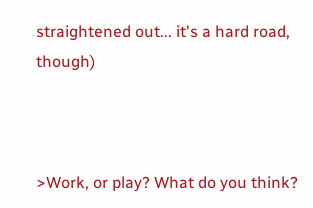straightened out... it's a hard road, though)



>Work, or play? What do you think?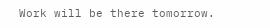Work will be there tomorrow.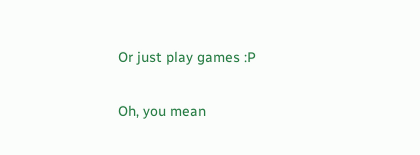Or just play games :P

Oh, you mean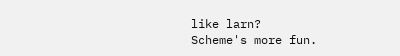like larn?
Scheme's more fun.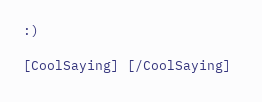:)

[CoolSaying] [/CoolSaying]